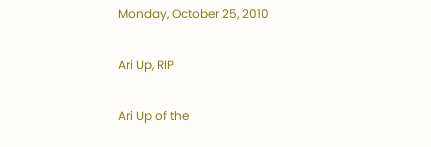Monday, October 25, 2010

Ari Up, RIP

Ari Up of the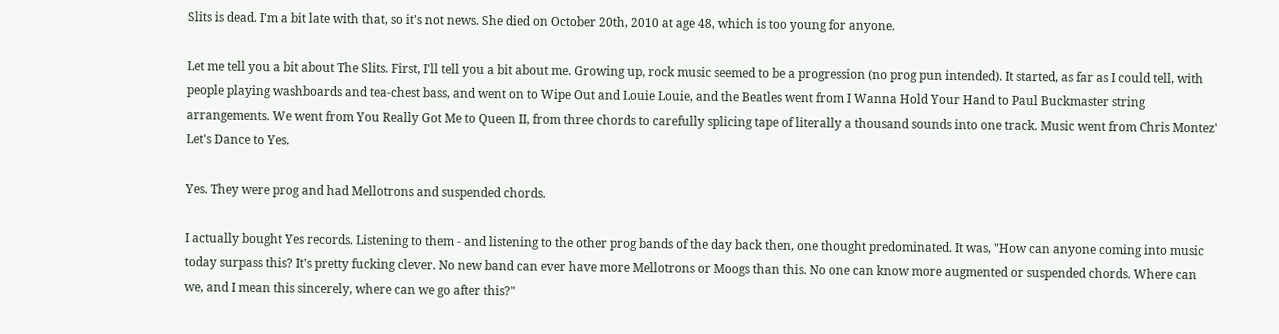Slits is dead. I'm a bit late with that, so it's not news. She died on October 20th, 2010 at age 48, which is too young for anyone.

Let me tell you a bit about The Slits. First, I'll tell you a bit about me. Growing up, rock music seemed to be a progression (no prog pun intended). It started, as far as I could tell, with people playing washboards and tea-chest bass, and went on to Wipe Out and Louie Louie, and the Beatles went from I Wanna Hold Your Hand to Paul Buckmaster string arrangements. We went from You Really Got Me to Queen II, from three chords to carefully splicing tape of literally a thousand sounds into one track. Music went from Chris Montez' Let's Dance to Yes.

Yes. They were prog and had Mellotrons and suspended chords.

I actually bought Yes records. Listening to them - and listening to the other prog bands of the day back then, one thought predominated. It was, "How can anyone coming into music today surpass this? It's pretty fucking clever. No new band can ever have more Mellotrons or Moogs than this. No one can know more augmented or suspended chords. Where can we, and I mean this sincerely, where can we go after this?"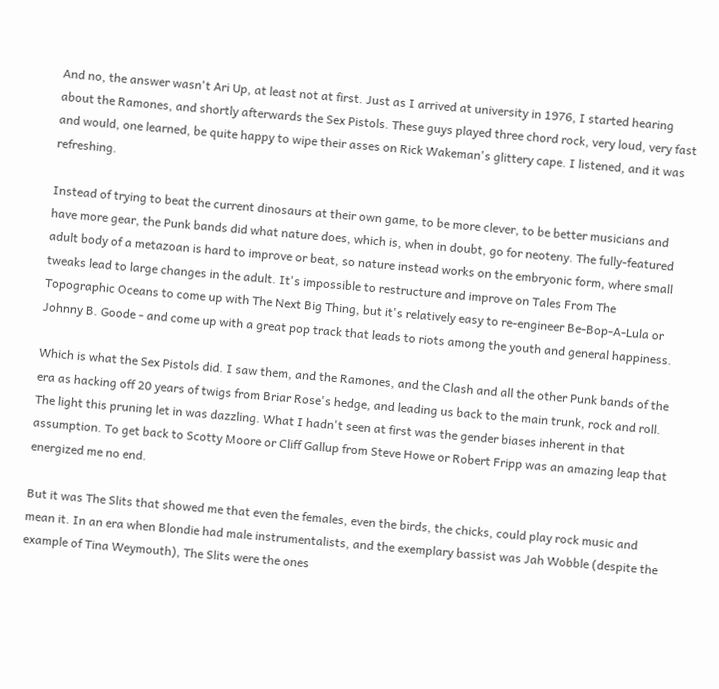And no, the answer wasn't Ari Up, at least not at first. Just as I arrived at university in 1976, I started hearing about the Ramones, and shortly afterwards the Sex Pistols. These guys played three chord rock, very loud, very fast and would, one learned, be quite happy to wipe their asses on Rick Wakeman's glittery cape. I listened, and it was refreshing.

Instead of trying to beat the current dinosaurs at their own game, to be more clever, to be better musicians and have more gear, the Punk bands did what nature does, which is, when in doubt, go for neoteny. The fully-featured adult body of a metazoan is hard to improve or beat, so nature instead works on the embryonic form, where small tweaks lead to large changes in the adult. It's impossible to restructure and improve on Tales From The Topographic Oceans to come up with The Next Big Thing, but it's relatively easy to re-engineer Be-Bop-A-Lula or Johnny B. Goode - and come up with a great pop track that leads to riots among the youth and general happiness.

Which is what the Sex Pistols did. I saw them, and the Ramones, and the Clash and all the other Punk bands of the era as hacking off 20 years of twigs from Briar Rose's hedge, and leading us back to the main trunk, rock and roll. The light this pruning let in was dazzling. What I hadn't seen at first was the gender biases inherent in that assumption. To get back to Scotty Moore or Cliff Gallup from Steve Howe or Robert Fripp was an amazing leap that energized me no end.

But it was The Slits that showed me that even the females, even the birds, the chicks, could play rock music and mean it. In an era when Blondie had male instrumentalists, and the exemplary bassist was Jah Wobble (despite the example of Tina Weymouth), The Slits were the ones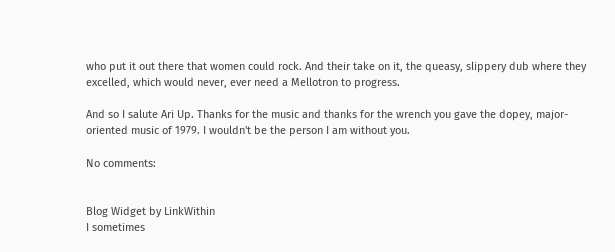who put it out there that women could rock. And their take on it, the queasy, slippery dub where they excelled, which would never, ever need a Mellotron to progress.

And so I salute Ari Up. Thanks for the music and thanks for the wrench you gave the dopey, major-oriented music of 1979. I wouldn't be the person I am without you.

No comments:


Blog Widget by LinkWithin
I sometimes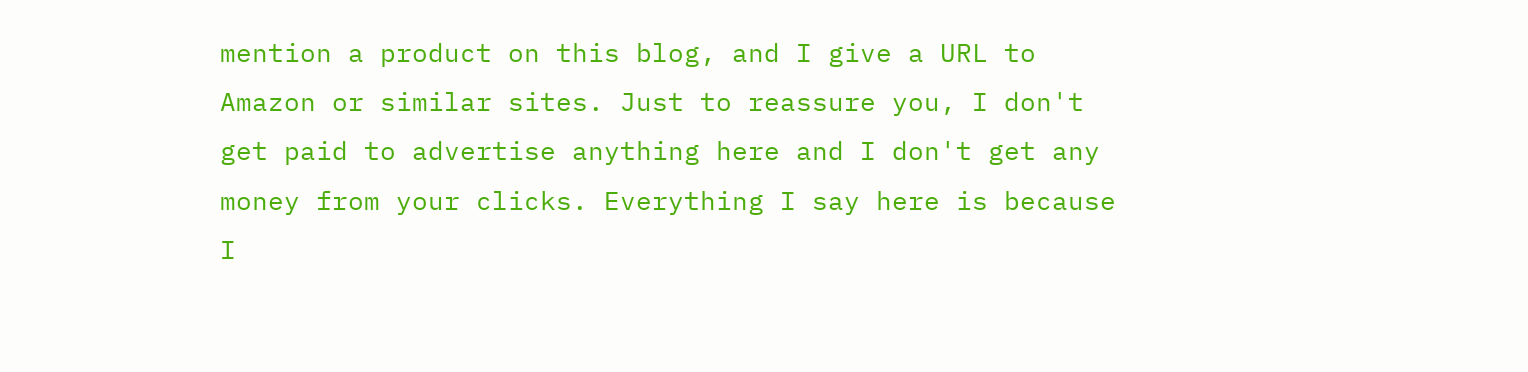mention a product on this blog, and I give a URL to Amazon or similar sites. Just to reassure you, I don't get paid to advertise anything here and I don't get any money from your clicks. Everything I say here is because I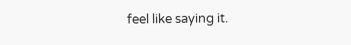feel like saying it.